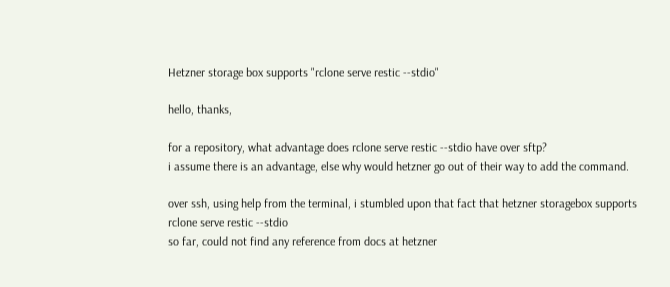Hetzner storage box supports "rclone serve restic --stdio"

hello, thanks,

for a repository, what advantage does rclone serve restic --stdio have over sftp?
i assume there is an advantage, else why would hetzner go out of their way to add the command.

over ssh, using help from the terminal, i stumbled upon that fact that hetzner storagebox supports
rclone serve restic --stdio
so far, could not find any reference from docs at hetzner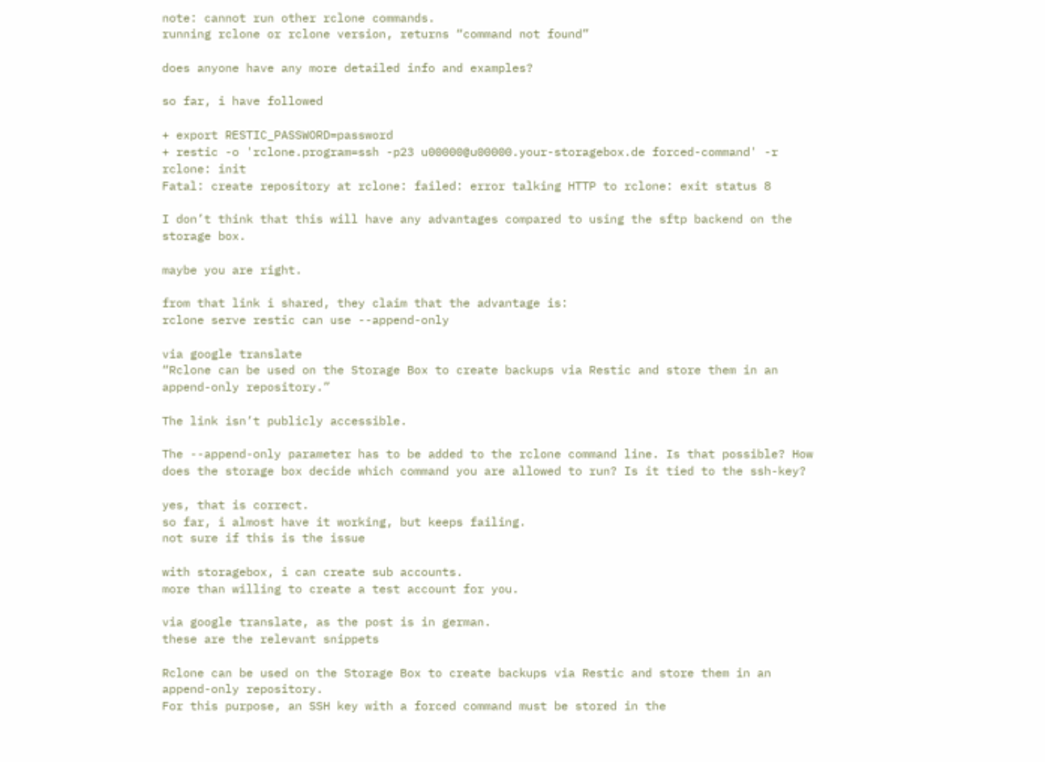note: cannot run other rclone commands.
running rclone or rclone version, returns “command not found”

does anyone have any more detailed info and examples?

so far, i have followed

+ export RESTIC_PASSWORD=password
+ restic -o 'rclone.program=ssh -p23 u00000@u00000.your-storagebox.de forced-command' -r rclone: init
Fatal: create repository at rclone: failed: error talking HTTP to rclone: exit status 8

I don’t think that this will have any advantages compared to using the sftp backend on the storage box.

maybe you are right.

from that link i shared, they claim that the advantage is:
rclone serve restic can use --append-only

via google translate
“Rclone can be used on the Storage Box to create backups via Restic and store them in an append-only repository.”

The link isn’t publicly accessible.

The --append-only parameter has to be added to the rclone command line. Is that possible? How does the storage box decide which command you are allowed to run? Is it tied to the ssh-key?

yes, that is correct.
so far, i almost have it working, but keeps failing.
not sure if this is the issue

with storagebox, i can create sub accounts.
more than willing to create a test account for you.

via google translate, as the post is in german.
these are the relevant snippets

Rclone can be used on the Storage Box to create backups via Restic and store them in an append-only repository.
For this purpose, an SSH key with a forced command must be stored in the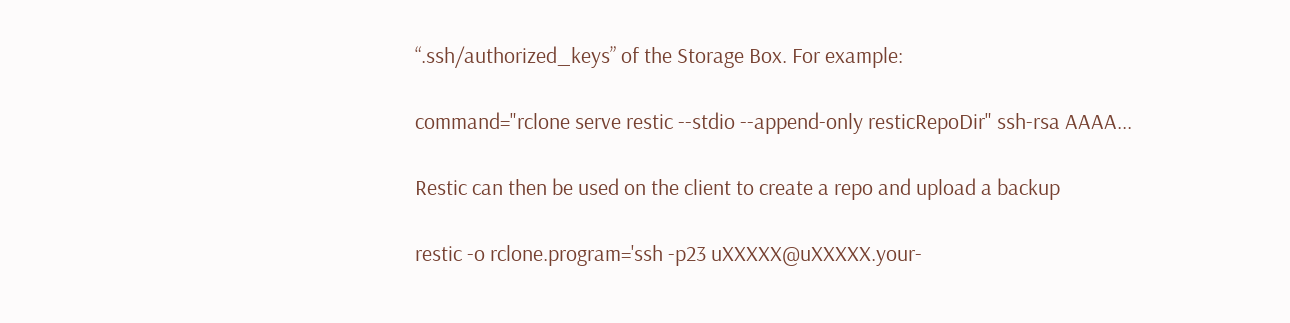“.ssh/authorized_keys” of the Storage Box. For example:

command="rclone serve restic --stdio --append-only resticRepoDir" ssh-rsa AAAA...

Restic can then be used on the client to create a repo and upload a backup

restic -o rclone.program='ssh -p23 uXXXXX@uXXXXX.your-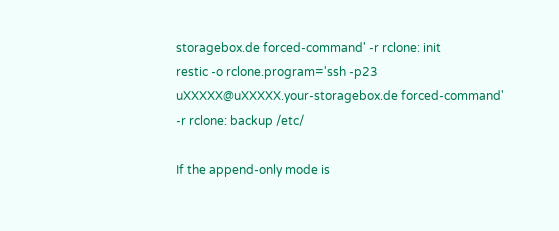storagebox.de forced-command' -r rclone: init
restic -o rclone.program='ssh -p23 uXXXXX@uXXXXX.your-storagebox.de forced-command' -r rclone: backup /etc/

If the append-only mode is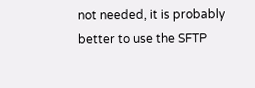not needed, it is probably better to use the SFTP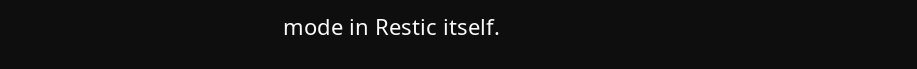mode in Restic itself.